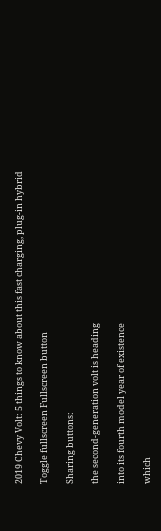2019 Chevy Volt: 5 things to know about this fast charging, plug-in hybrid

Toggle fullscreen Fullscreen button

Sharing buttons:

the second-generation volt is heading

into its fourth model year of existence

which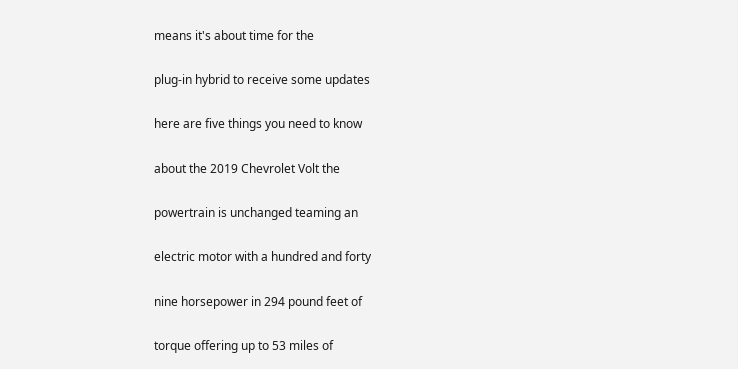means it's about time for the

plug-in hybrid to receive some updates

here are five things you need to know

about the 2019 Chevrolet Volt the

powertrain is unchanged teaming an

electric motor with a hundred and forty

nine horsepower in 294 pound feet of

torque offering up to 53 miles of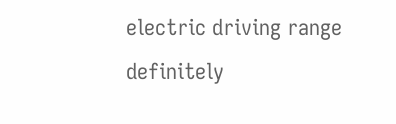electric driving range definitely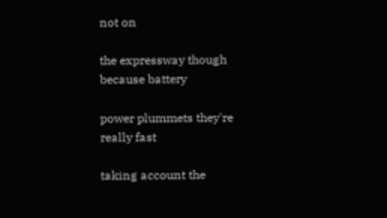not on

the expressway though because battery

power plummets they're really fast

taking account the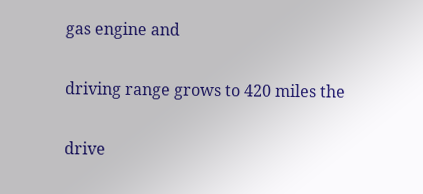gas engine and

driving range grows to 420 miles the

drive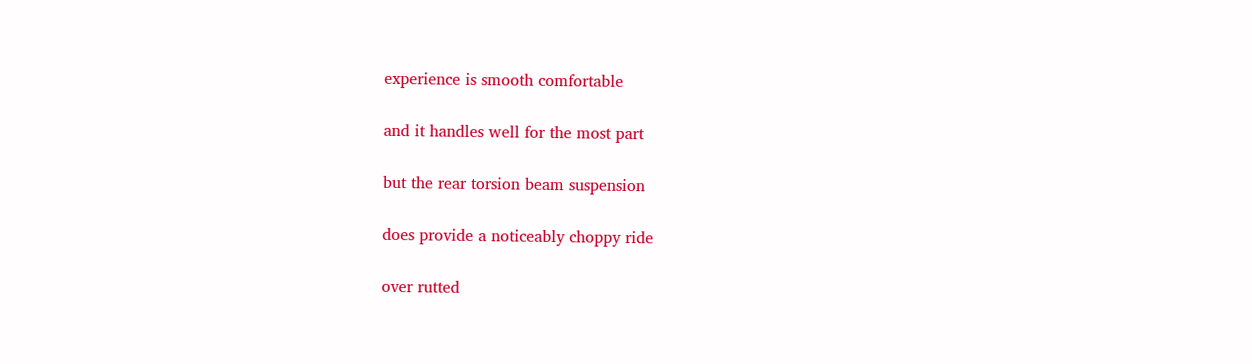experience is smooth comfortable

and it handles well for the most part

but the rear torsion beam suspension

does provide a noticeably choppy ride

over rutted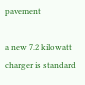pavement

a new 7.2 kilowatt charger is standard